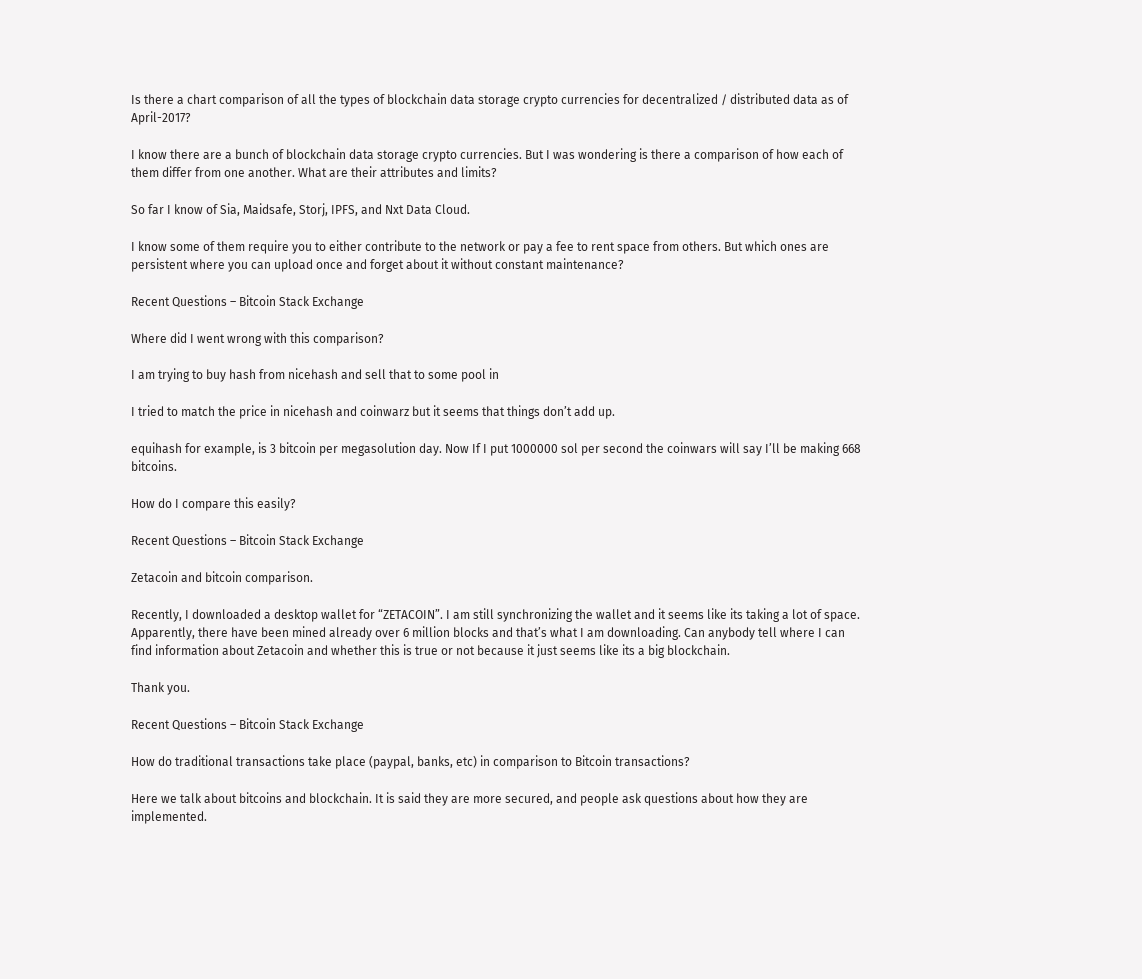Is there a chart comparison of all the types of blockchain data storage crypto currencies for decentralized / distributed data as of April-2017?

I know there are a bunch of blockchain data storage crypto currencies. But I was wondering is there a comparison of how each of them differ from one another. What are their attributes and limits?

So far I know of Sia, Maidsafe, Storj, IPFS, and Nxt Data Cloud.

I know some of them require you to either contribute to the network or pay a fee to rent space from others. But which ones are persistent where you can upload once and forget about it without constant maintenance?

Recent Questions – Bitcoin Stack Exchange

Where did I went wrong with this comparison?

I am trying to buy hash from nicehash and sell that to some pool in

I tried to match the price in nicehash and coinwarz but it seems that things don’t add up.

equihash for example, is 3 bitcoin per megasolution day. Now If I put 1000000 sol per second the coinwars will say I’ll be making 668 bitcoins.

How do I compare this easily?

Recent Questions – Bitcoin Stack Exchange

Zetacoin and bitcoin comparison.

Recently, I downloaded a desktop wallet for “ZETACOIN”. I am still synchronizing the wallet and it seems like its taking a lot of space. Apparently, there have been mined already over 6 million blocks and that’s what I am downloading. Can anybody tell where I can find information about Zetacoin and whether this is true or not because it just seems like its a big blockchain.

Thank you.

Recent Questions – Bitcoin Stack Exchange

How do traditional transactions take place (paypal, banks, etc) in comparison to Bitcoin transactions?

Here we talk about bitcoins and blockchain. It is said they are more secured, and people ask questions about how they are implemented.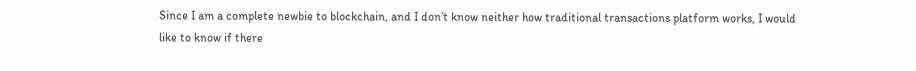Since I am a complete newbie to blockchain, and I don’t know neither how traditional transactions platform works, I would like to know if there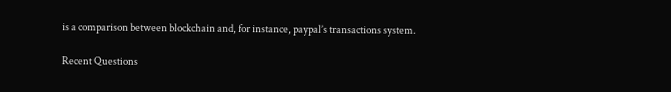is a comparison between blockchain and, for instance, paypal’s transactions system.

Recent Questions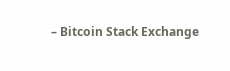– Bitcoin Stack Exchange